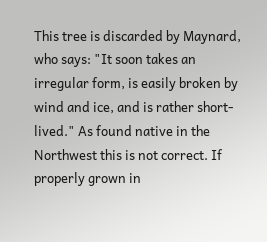This tree is discarded by Maynard, who says: "It soon takes an irregular form, is easily broken by wind and ice, and is rather short-lived." As found native in the Northwest this is not correct. If properly grown in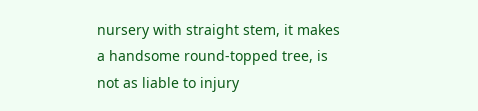nursery with straight stem, it makes a handsome round-topped tree, is not as liable to injury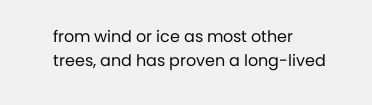from wind or ice as most other trees, and has proven a long-lived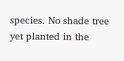species. No shade tree yet planted in the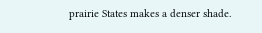prairie States makes a denser shade.